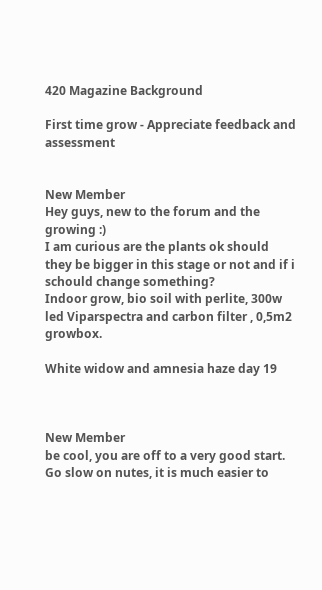420 Magazine Background

First time grow - Appreciate feedback and assessment


New Member
Hey guys, new to the forum and the growing :)
I am curious are the plants ok should they be bigger in this stage or not and if i schould change something?
Indoor grow, bio soil with perlite, 300w led Viparspectra and carbon filter , 0,5m2 growbox.

White widow and amnesia haze day 19



New Member
be cool, you are off to a very good start. Go slow on nutes, it is much easier to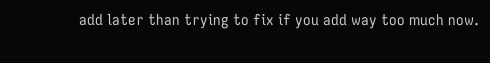add later than trying to fix if you add way too much now.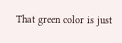That green color is just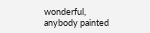wonderful, anybody painted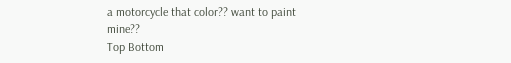a motorcycle that color?? want to paint mine??
Top Bottom